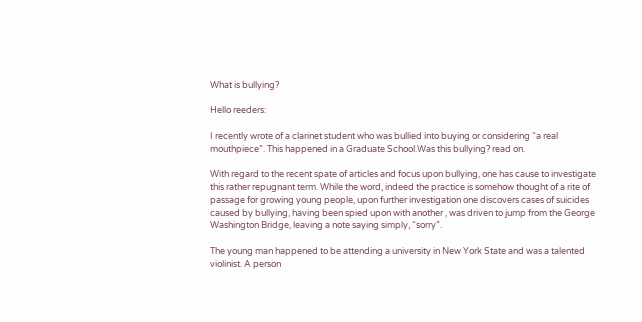What is bullying?

Hello reeders:

I recently wrote of a clarinet student who was bullied into buying or considering “a real mouthpiece”. This happened in a Graduate School.Was this bullying? read on.

With regard to the recent spate of articles and focus upon bullying, one has cause to investigate this rather repugnant term. While the word, indeed the practice is somehow thought of a rite of passage for growing young people, upon further investigation one discovers cases of suicides caused by bullying, having been spied upon with another , was driven to jump from the George Washington Bridge, leaving a note saying simply, “sorry”.

The young man happened to be attending a university in New York State and was a talented violinist. A person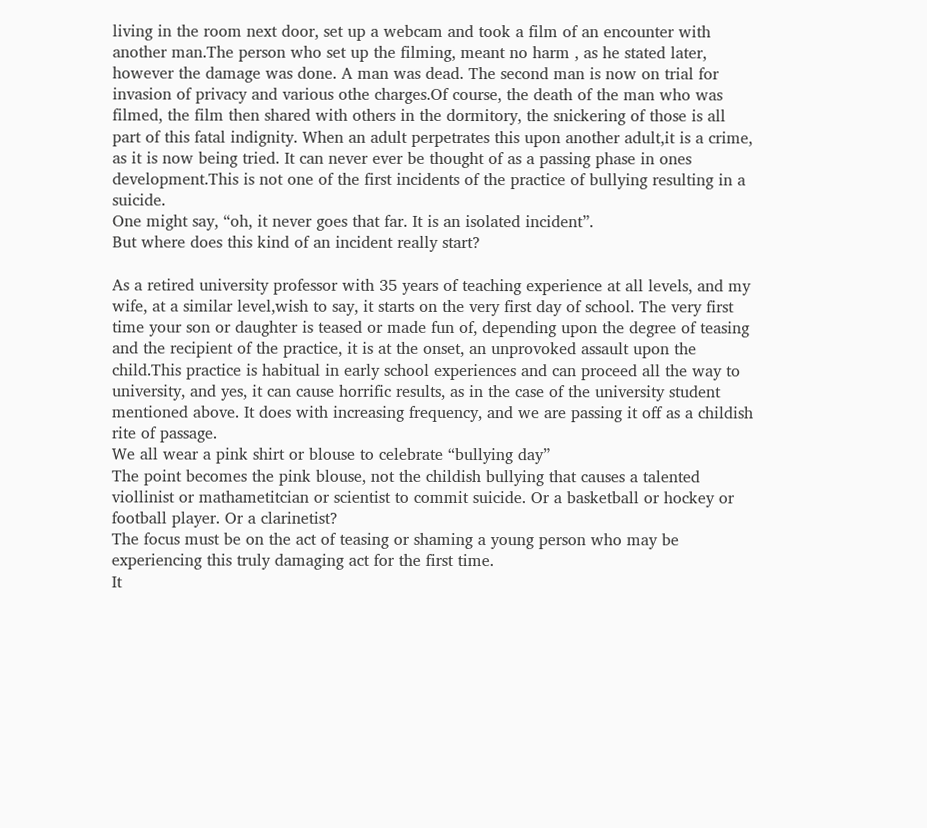living in the room next door, set up a webcam and took a film of an encounter with another man.The person who set up the filming, meant no harm , as he stated later, however the damage was done. A man was dead. The second man is now on trial for invasion of privacy and various othe charges.Of course, the death of the man who was filmed, the film then shared with others in the dormitory, the snickering of those is all part of this fatal indignity. When an adult perpetrates this upon another adult,it is a crime, as it is now being tried. It can never ever be thought of as a passing phase in ones development.This is not one of the first incidents of the practice of bullying resulting in a suicide.
One might say, “oh, it never goes that far. It is an isolated incident”.
But where does this kind of an incident really start?

As a retired university professor with 35 years of teaching experience at all levels, and my wife, at a similar level,wish to say, it starts on the very first day of school. The very first time your son or daughter is teased or made fun of, depending upon the degree of teasing and the recipient of the practice, it is at the onset, an unprovoked assault upon the child.This practice is habitual in early school experiences and can proceed all the way to university, and yes, it can cause horrific results, as in the case of the university student mentioned above. It does with increasing frequency, and we are passing it off as a childish rite of passage.
We all wear a pink shirt or blouse to celebrate “bullying day”
The point becomes the pink blouse, not the childish bullying that causes a talented viollinist or mathametitcian or scientist to commit suicide. Or a basketball or hockey or football player. Or a clarinetist?
The focus must be on the act of teasing or shaming a young person who may be experiencing this truly damaging act for the first time.
It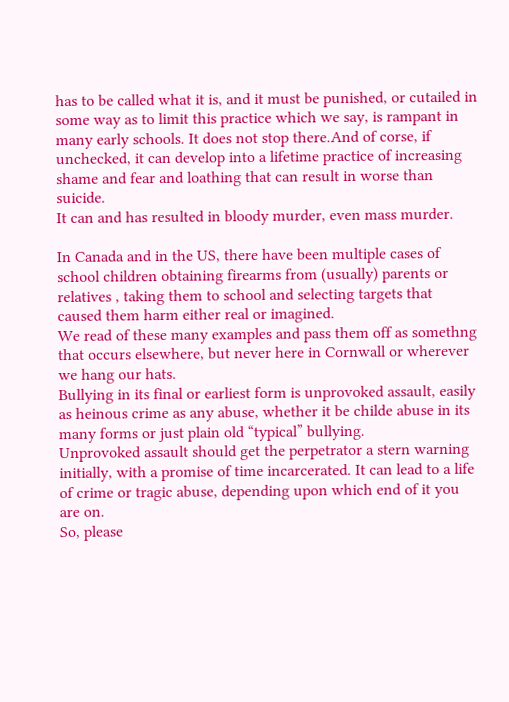has to be called what it is, and it must be punished, or cutailed in some way as to limit this practice which we say, is rampant in many early schools. It does not stop there.And of corse, if unchecked, it can develop into a lifetime practice of increasing shame and fear and loathing that can result in worse than suicide.
It can and has resulted in bloody murder, even mass murder.

In Canada and in the US, there have been multiple cases of school children obtaining firearms from (usually) parents or relatives , taking them to school and selecting targets that caused them harm either real or imagined.
We read of these many examples and pass them off as somethng that occurs elsewhere, but never here in Cornwall or wherever we hang our hats.
Bullying in its final or earliest form is unprovoked assault, easily as heinous crime as any abuse, whether it be childe abuse in its many forms or just plain old “typical” bullying.
Unprovoked assault should get the perpetrator a stern warning initially, with a promise of time incarcerated. It can lead to a life of crime or tragic abuse, depending upon which end of it you are on.
So, please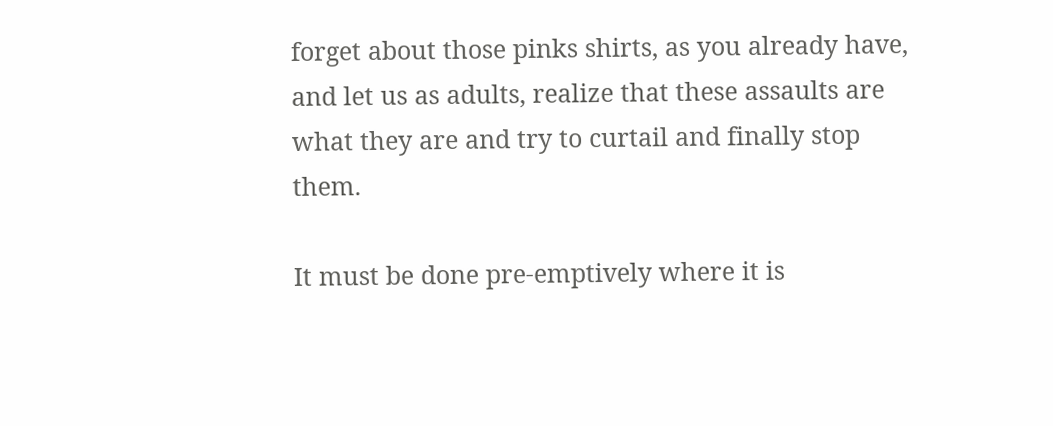forget about those pinks shirts, as you already have, and let us as adults, realize that these assaults are what they are and try to curtail and finally stop them.

It must be done pre-emptively where it is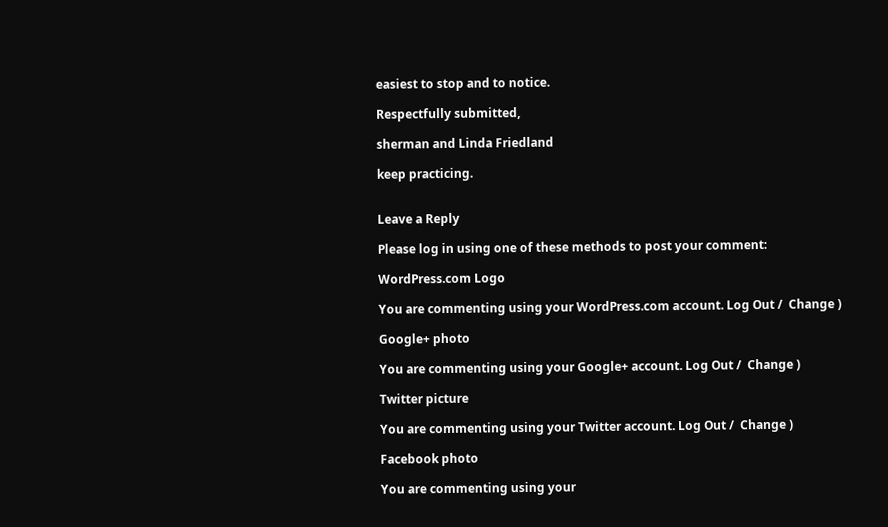easiest to stop and to notice.

Respectfully submitted,

sherman and Linda Friedland

keep practicing.


Leave a Reply

Please log in using one of these methods to post your comment:

WordPress.com Logo

You are commenting using your WordPress.com account. Log Out /  Change )

Google+ photo

You are commenting using your Google+ account. Log Out /  Change )

Twitter picture

You are commenting using your Twitter account. Log Out /  Change )

Facebook photo

You are commenting using your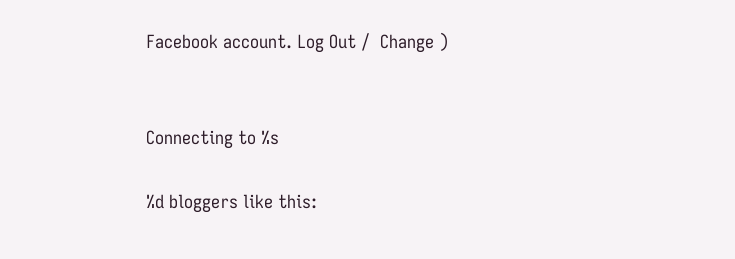Facebook account. Log Out /  Change )


Connecting to %s

%d bloggers like this: